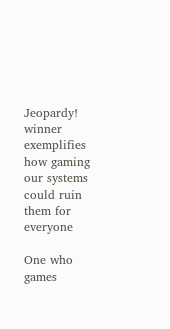Jeopardy! winner exemplifies how gaming our systems could ruin them for everyone

One who games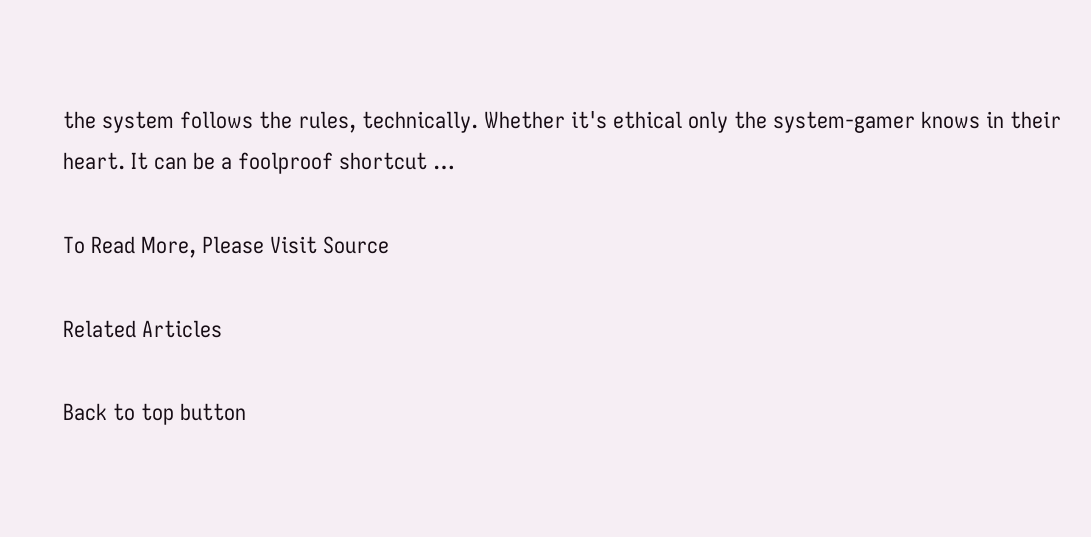the system follows the rules, technically. Whether it's ethical only the system-gamer knows in their heart. It can be a foolproof shortcut …

To Read More, Please Visit Source

Related Articles

Back to top button